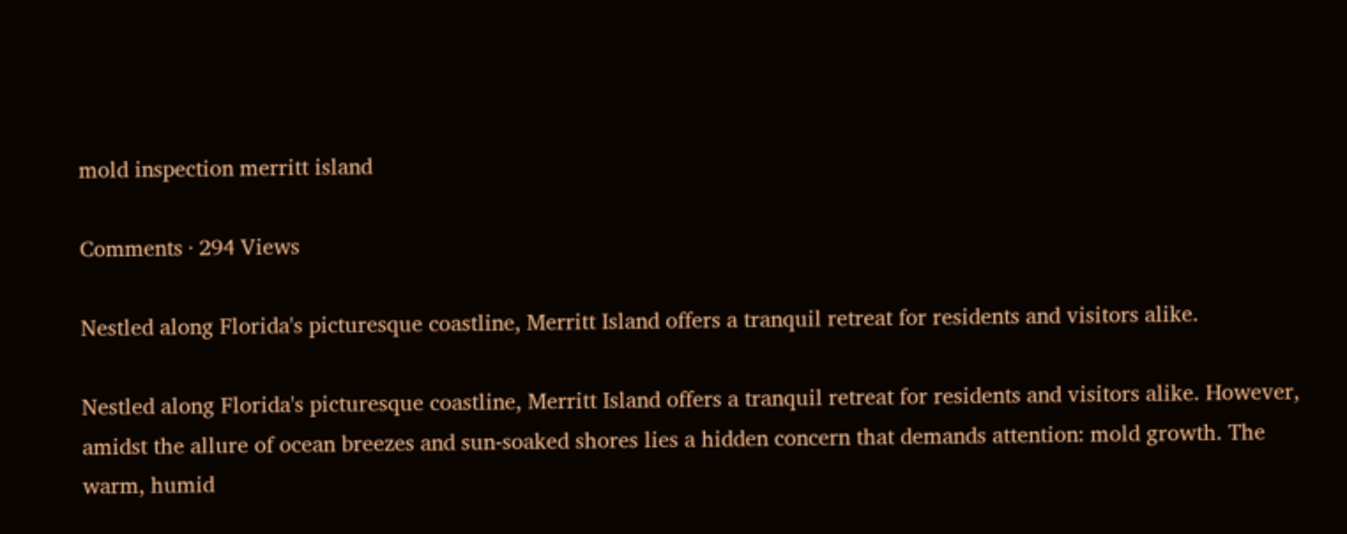mold inspection merritt island

Comments · 294 Views

Nestled along Florida's picturesque coastline, Merritt Island offers a tranquil retreat for residents and visitors alike.

Nestled along Florida's picturesque coastline, Merritt Island offers a tranquil retreat for residents and visitors alike. However, amidst the allure of ocean breezes and sun-soaked shores lies a hidden concern that demands attention: mold growth. The warm, humid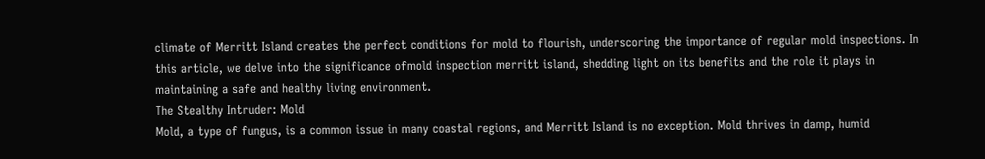climate of Merritt Island creates the perfect conditions for mold to flourish, underscoring the importance of regular mold inspections. In this article, we delve into the significance ofmold inspection merritt island, shedding light on its benefits and the role it plays in maintaining a safe and healthy living environment.
The Stealthy Intruder: Mold
Mold, a type of fungus, is a common issue in many coastal regions, and Merritt Island is no exception. Mold thrives in damp, humid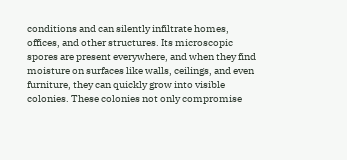conditions and can silently infiltrate homes, offices, and other structures. Its microscopic spores are present everywhere, and when they find moisture on surfaces like walls, ceilings, and even furniture, they can quickly grow into visible colonies. These colonies not only compromise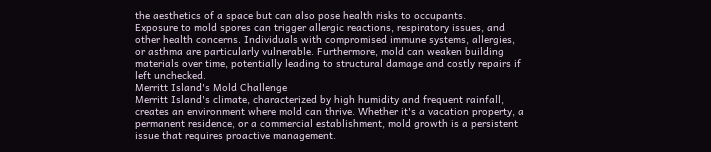the aesthetics of a space but can also pose health risks to occupants.
Exposure to mold spores can trigger allergic reactions, respiratory issues, and other health concerns. Individuals with compromised immune systems, allergies, or asthma are particularly vulnerable. Furthermore, mold can weaken building materials over time, potentially leading to structural damage and costly repairs if left unchecked.
Merritt Island's Mold Challenge
Merritt Island's climate, characterized by high humidity and frequent rainfall, creates an environment where mold can thrive. Whether it's a vacation property, a permanent residence, or a commercial establishment, mold growth is a persistent issue that requires proactive management.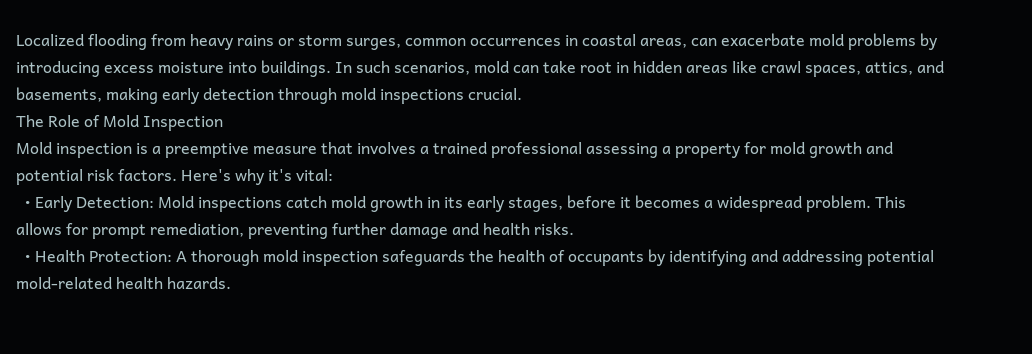Localized flooding from heavy rains or storm surges, common occurrences in coastal areas, can exacerbate mold problems by introducing excess moisture into buildings. In such scenarios, mold can take root in hidden areas like crawl spaces, attics, and basements, making early detection through mold inspections crucial.
The Role of Mold Inspection
Mold inspection is a preemptive measure that involves a trained professional assessing a property for mold growth and potential risk factors. Here's why it's vital:
  • Early Detection: Mold inspections catch mold growth in its early stages, before it becomes a widespread problem. This allows for prompt remediation, preventing further damage and health risks.
  • Health Protection: A thorough mold inspection safeguards the health of occupants by identifying and addressing potential mold-related health hazards.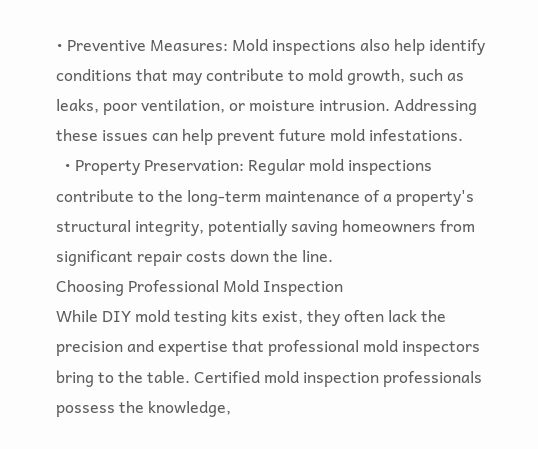• Preventive Measures: Mold inspections also help identify conditions that may contribute to mold growth, such as leaks, poor ventilation, or moisture intrusion. Addressing these issues can help prevent future mold infestations.
  • Property Preservation: Regular mold inspections contribute to the long-term maintenance of a property's structural integrity, potentially saving homeowners from significant repair costs down the line.
Choosing Professional Mold Inspection
While DIY mold testing kits exist, they often lack the precision and expertise that professional mold inspectors bring to the table. Certified mold inspection professionals possess the knowledge,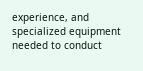experience, and specialized equipment needed to conduct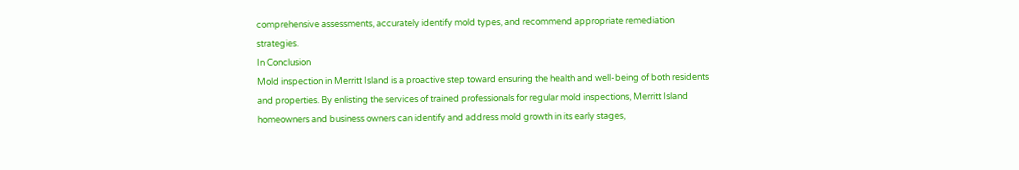comprehensive assessments, accurately identify mold types, and recommend appropriate remediation strategies.
In Conclusion
Mold inspection in Merritt Island is a proactive step toward ensuring the health and well-being of both residents and properties. By enlisting the services of trained professionals for regular mold inspections, Merritt Island homeowners and business owners can identify and address mold growth in its early stages,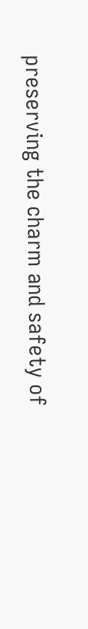preserving the charm and safety of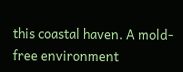this coastal haven. A mold-free environment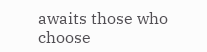awaits those who choose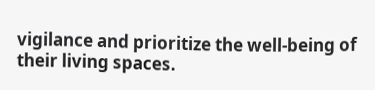vigilance and prioritize the well-being of their living spaces.